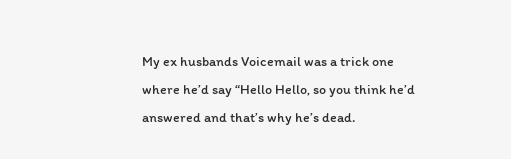My ex husbands Voicemail was a trick one where he’d say “Hello Hello, so you think he’d answered and that’s why he’s dead.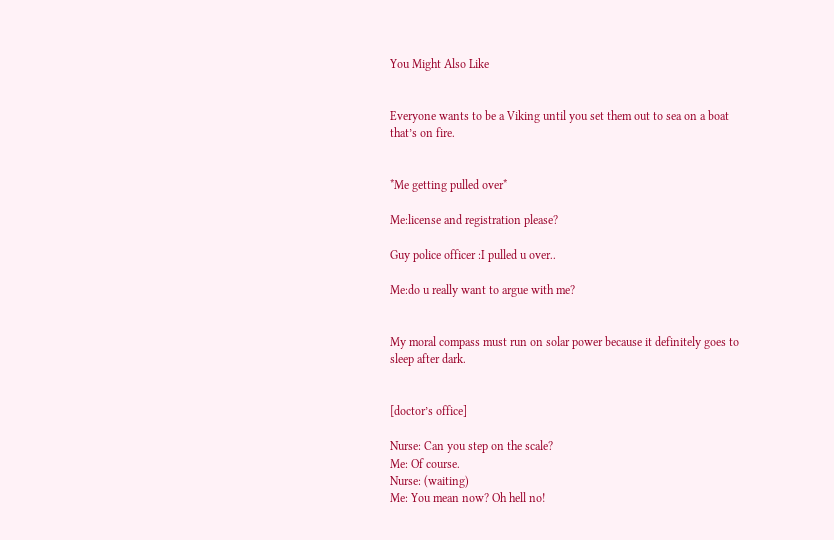You Might Also Like


Everyone wants to be a Viking until you set them out to sea on a boat that’s on fire.


*Me getting pulled over*

Me:license and registration please?

Guy police officer :I pulled u over..

Me:do u really want to argue with me?


My moral compass must run on solar power because it definitely goes to sleep after dark.


[doctor’s office]

Nurse: Can you step on the scale?
Me: Of course.
Nurse: (waiting)
Me: You mean now? Oh hell no!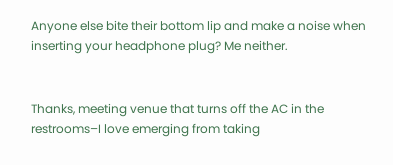Anyone else bite their bottom lip and make a noise when inserting your headphone plug? Me neither.


Thanks, meeting venue that turns off the AC in the restrooms–I love emerging from taking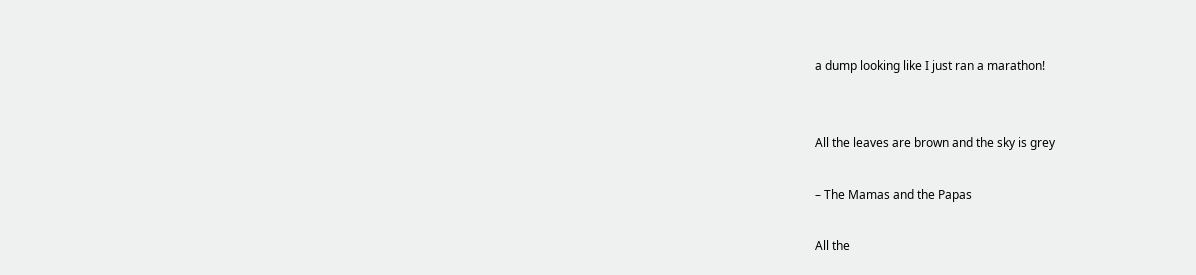a dump looking like I just ran a marathon!


All the leaves are brown and the sky is grey

– The Mamas and the Papas

All the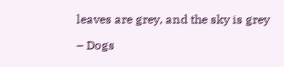leaves are grey, and the sky is grey

– Dogs